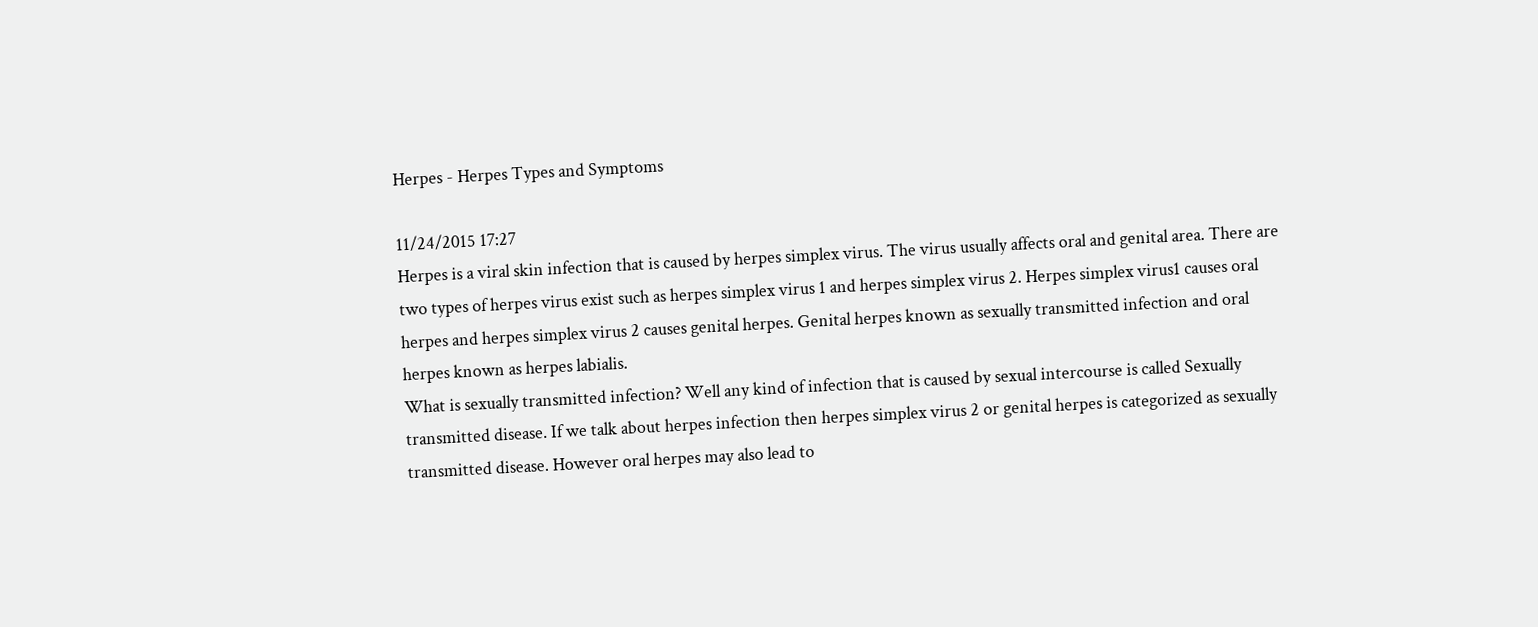Herpes - Herpes Types and Symptoms

11/24/2015 17:27
Herpes is a viral skin infection that is caused by herpes simplex virus. The virus usually affects oral and genital area. There are two types of herpes virus exist such as herpes simplex virus 1 and herpes simplex virus 2. Herpes simplex virus1 causes oral herpes and herpes simplex virus 2 causes genital herpes. Genital herpes known as sexually transmitted infection and oral herpes known as herpes labialis.
What is sexually transmitted infection? Well any kind of infection that is caused by sexual intercourse is called Sexually transmitted disease. If we talk about herpes infection then herpes simplex virus 2 or genital herpes is categorized as sexually transmitted disease. However oral herpes may also lead to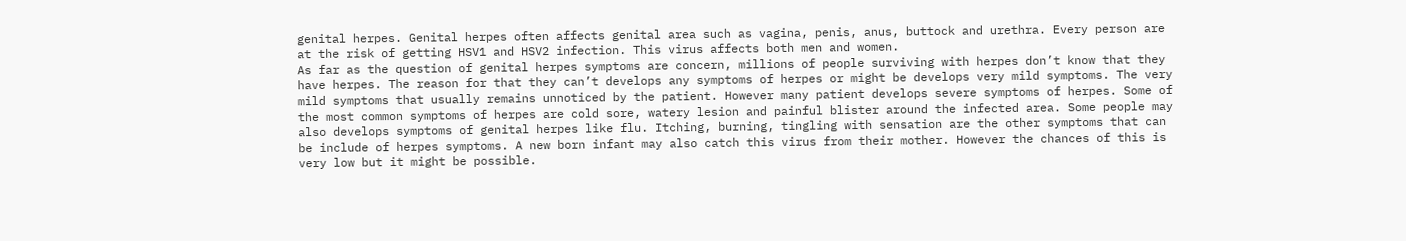genital herpes. Genital herpes often affects genital area such as vagina, penis, anus, buttock and urethra. Every person are at the risk of getting HSV1 and HSV2 infection. This virus affects both men and women.
As far as the question of genital herpes symptoms are concern, millions of people surviving with herpes don’t know that they have herpes. The reason for that they can’t develops any symptoms of herpes or might be develops very mild symptoms. The very mild symptoms that usually remains unnoticed by the patient. However many patient develops severe symptoms of herpes. Some of the most common symptoms of herpes are cold sore, watery lesion and painful blister around the infected area. Some people may also develops symptoms of genital herpes like flu. Itching, burning, tingling with sensation are the other symptoms that can be include of herpes symptoms. A new born infant may also catch this virus from their mother. However the chances of this is very low but it might be possible.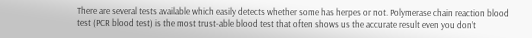There are several tests available which easily detects whether some has herpes or not. Polymerase chain reaction blood test (PCR blood test) is the most trust-able blood test that often shows us the accurate result even you don’t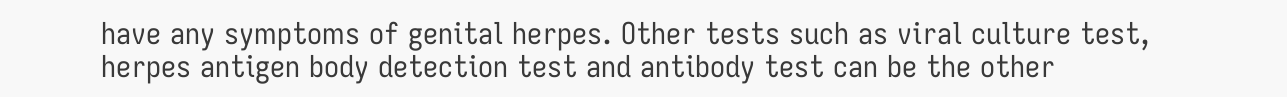have any symptoms of genital herpes. Other tests such as viral culture test, herpes antigen body detection test and antibody test can be the other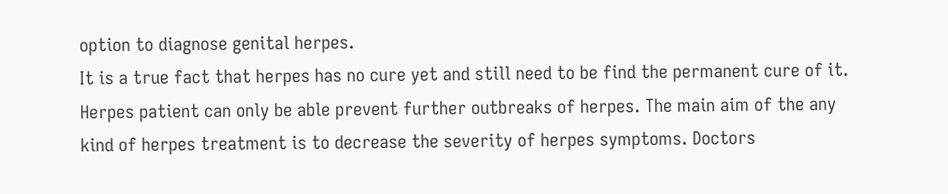option to diagnose genital herpes.
It is a true fact that herpes has no cure yet and still need to be find the permanent cure of it. Herpes patient can only be able prevent further outbreaks of herpes. The main aim of the any kind of herpes treatment is to decrease the severity of herpes symptoms. Doctors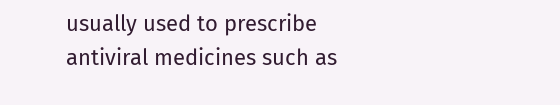usually used to prescribe antiviral medicines such as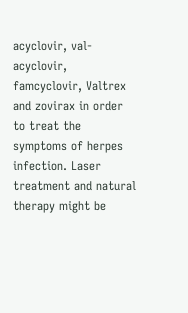acyclovir, val-acyclovir, famcyclovir, Valtrex and zovirax in order to treat the symptoms of herpes infection. Laser treatment and natural therapy might be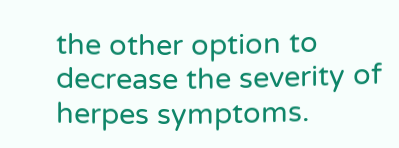the other option to decrease the severity of herpes symptoms.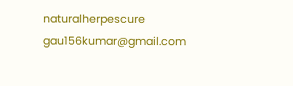naturalherpescure gau156kumar@gmail.com